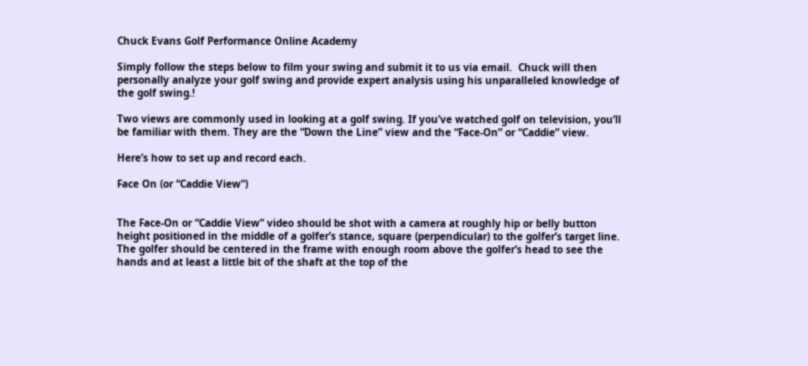Chuck Evans Golf Performance Online Academy

Simply follow the steps below to film your swing and submit it to us via email.  Chuck will then personally analyze your golf swing and provide expert analysis using his unparalleled knowledge of the golf swing.!

Two views are commonly used in looking at a golf swing. If you’ve watched golf on television, you’ll be familiar with them. They are the “Down the Line” view and the “Face-On” or “Caddie” view.

Here’s how to set up and record each.

Face On (or “Caddie View”)


The Face-On or “Caddie View” video should be shot with a camera at roughly hip or belly button height positioned in the middle of a golfer’s stance, square (perpendicular) to the golfer’s target line. The golfer should be centered in the frame with enough room above the golfer’s head to see the hands and at least a little bit of the shaft at the top of the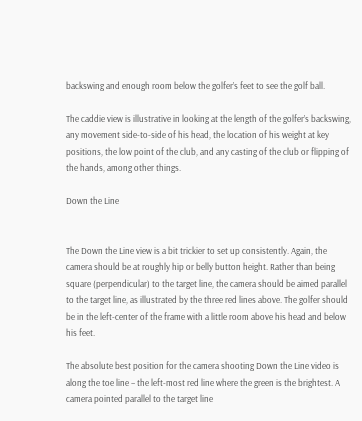backswing and enough room below the golfer’s feet to see the golf ball.

The caddie view is illustrative in looking at the length of the golfer’s backswing, any movement side-to-side of his head, the location of his weight at key positions, the low point of the club, and any casting of the club or flipping of the hands, among other things.

Down the Line


The Down the Line view is a bit trickier to set up consistently. Again, the camera should be at roughly hip or belly button height. Rather than being square (perpendicular) to the target line, the camera should be aimed parallel to the target line, as illustrated by the three red lines above. The golfer should be in the left-center of the frame with a little room above his head and below his feet.

The absolute best position for the camera shooting Down the Line video is along the toe line – the left-most red line where the green is the brightest. A camera pointed parallel to the target line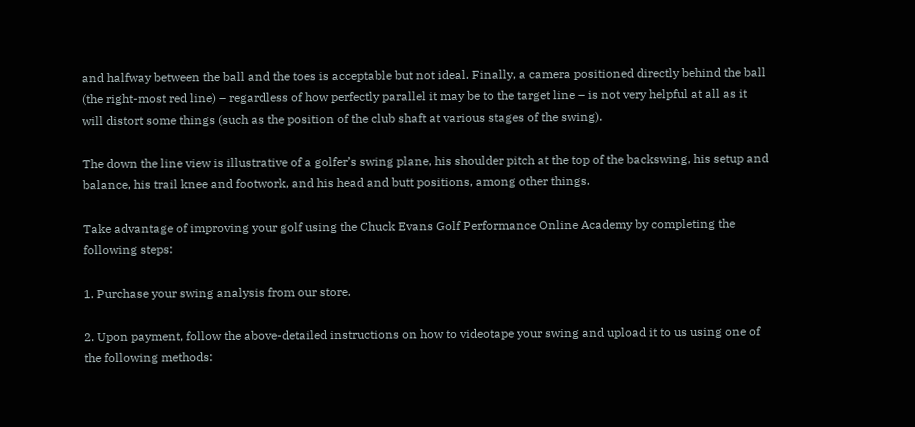and halfway between the ball and the toes is acceptable but not ideal. Finally, a camera positioned directly behind the ball (the right-most red line) – regardless of how perfectly parallel it may be to the target line – is not very helpful at all as it will distort some things (such as the position of the club shaft at various stages of the swing).

The down the line view is illustrative of a golfer’s swing plane, his shoulder pitch at the top of the backswing, his setup and balance, his trail knee and footwork, and his head and butt positions, among other things.

Take advantage of improving your golf using the Chuck Evans Golf Performance Online Academy by completing the following steps:

1. Purchase your swing analysis from our store.

2. Upon payment, follow the above-detailed instructions on how to videotape your swing and upload it to us using one of the following methods: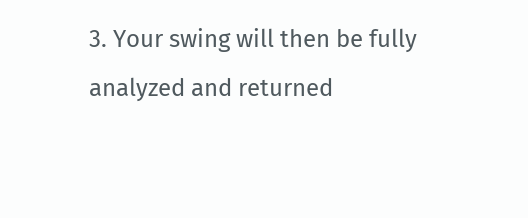3. Your swing will then be fully analyzed and returned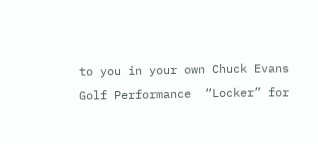to you in your own Chuck Evans Golf Performance  “Locker” for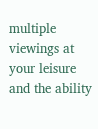multiple viewings at your leisure and the ability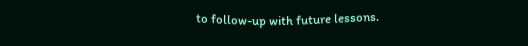to follow-up with future lessons.